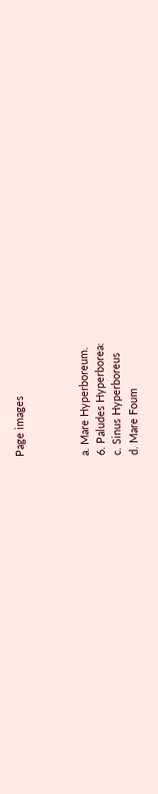Page images



a. Mare Hyperboreum.
6. Paludes Hyperborea:
c. Sinus Hyperboreus
d. Mare Foum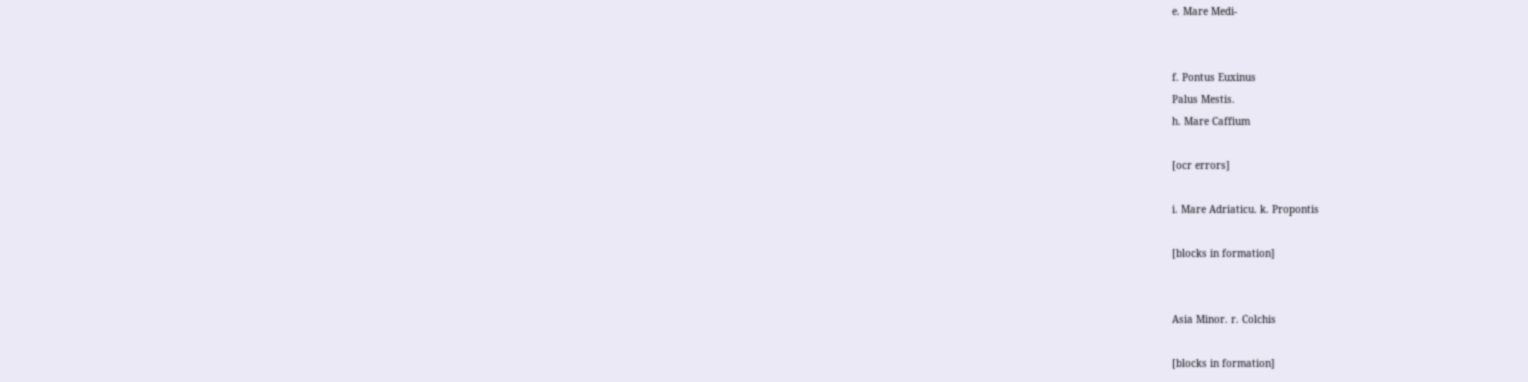e. Mare Medi-


f. Pontus Euxinus
Palus Mestis.
h. Mare Caffium

[ocr errors]

i. Mare Adriaticu. k. Propontis

[blocks in formation]


Asia Minor. r. Colchis

[blocks in formation]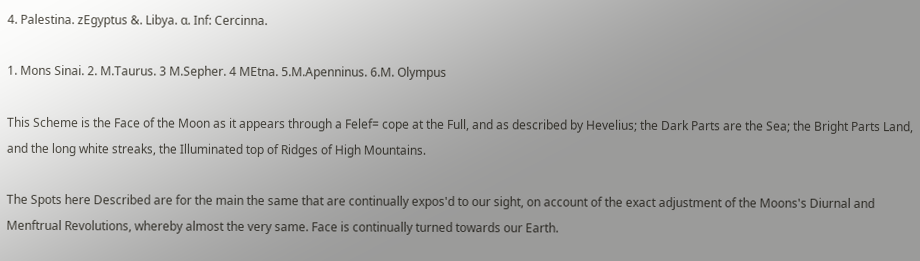4. Palestina. zEgyptus &. Libya. α. Inf: Cercinna.

1. Mons Sinai. 2. M.Taurus. 3 M.Sepher. 4 MEtna. 5.M.Apenninus. 6.M. Olympus

This Scheme is the Face of the Moon as it appears through a Felef= cope at the Full, and as described by Hevelius; the Dark Parts are the Sea; the Bright Parts Land, and the long white streaks, the Illuminated top of Ridges of High Mountains.

The Spots here Described are for the main the same that are continually expos'd to our sight, on account of the exact adjustment of the Moons's Diurnal and Menftrual Revolutions, whereby almost the very same. Face is continually turned towards our Earth.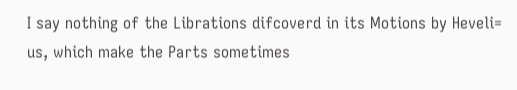I say nothing of the Librations difcoverd in its Motions by Heveli= us, which make the Parts sometimes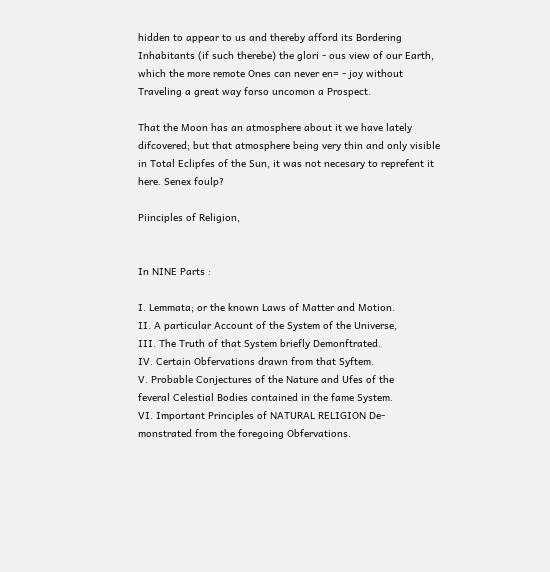hidden to appear to us and thereby afford its Bordering Inhabitants (if such therebe) the glori - ous view of our Earth, which the more remote Ones can never en= - joy without Traveling a great way forso uncomon a Prospect.

That the Moon has an atmosphere about it we have lately difcovered; but that atmosphere being very thin and only visible in Total Eclipfes of the Sun, it was not necesary to reprefent it here. Senex foulp?

Piinciples of Religion,


In NINE Parts :

I. Lemmata; or the known Laws of Matter and Motion.
II. A particular Account of the System of the Universe,
III. The Truth of that System briefly Demonftrated.
IV. Certain Obfervations drawn from that Syftem.
V. Probable Conjectures of the Nature and Ufes of the
feveral Celestial Bodies contained in the fame System.
VI. Important Principles of NATURAL RELIGION De-
monstrated from the foregoing Obfervations.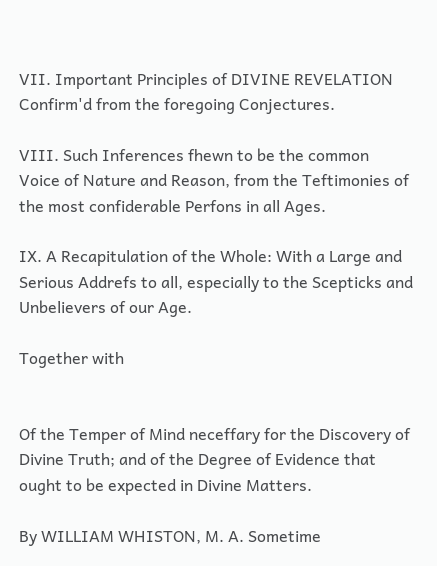VII. Important Principles of DIVINE REVELATION Confirm'd from the foregoing Conjectures.

VIII. Such Inferences fhewn to be the common Voice of Nature and Reason, from the Teftimonies of the most confiderable Perfons in all Ages.

IX. A Recapitulation of the Whole: With a Large and Serious Addrefs to all, especially to the Scepticks and Unbelievers of our Age.

Together with


Of the Temper of Mind neceffary for the Discovery of Divine Truth; and of the Degree of Evidence that ought to be expected in Divine Matters.

By WILLIAM WHISTON, M. A. Sometime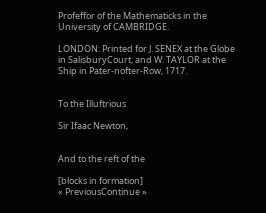Profeffor of the Mathematicks in the University of CAMBRIDGE.

LONDON: Printed for J. SENEX at the Globe in SalisburyCourt, and W. TAYLOR at the Ship in Pater-nofter-Row, 1717.


To the Illuftrious

Sir Ifaac Newton,


And to the reft of the

[blocks in formation]
« PreviousContinue »